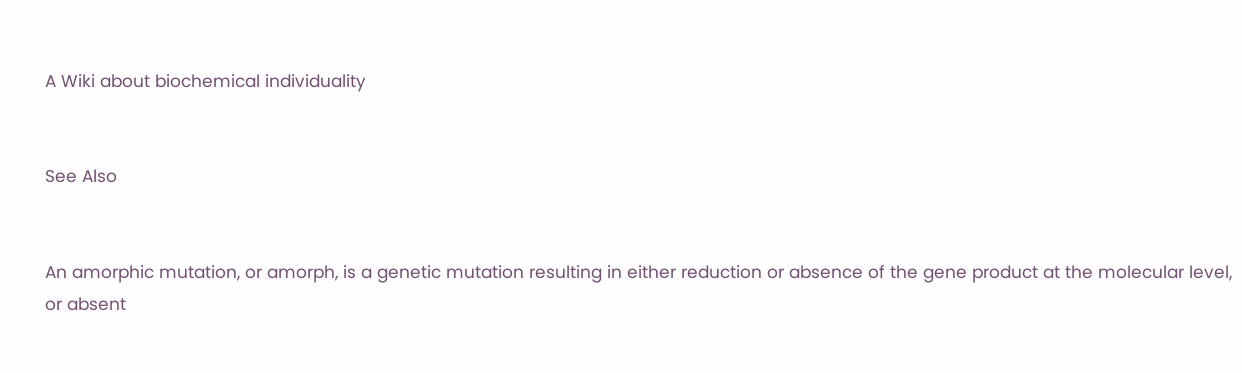A Wiki about biochemical individuality


See Also


An amorphic mutation, or amorph, is a genetic mutation resulting in either reduction or absence of the gene product at the molecular level, or absent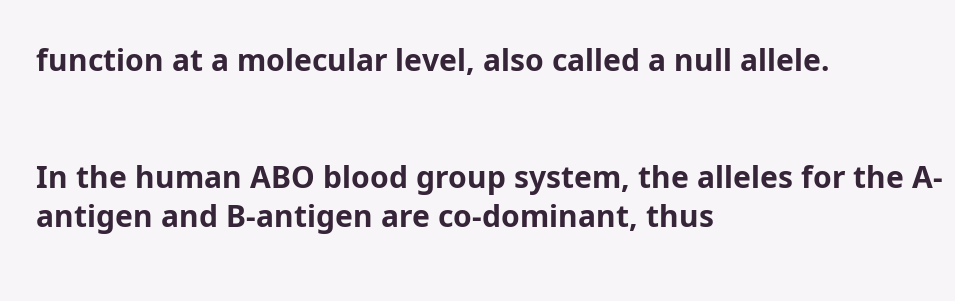function at a molecular level, also called a null allele.


In the human ABO blood group system, the alleles for the A-antigen and B-antigen are co-dominant, thus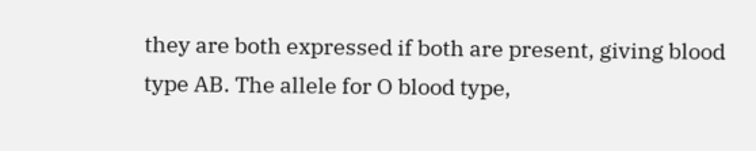they are both expressed if both are present, giving blood type AB. The allele for O blood type,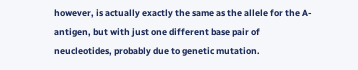however, is actually exactly the same as the allele for the A-antigen, but with just one different base pair of neucleotides, probably due to genetic mutation.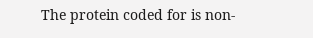The protein coded for is non-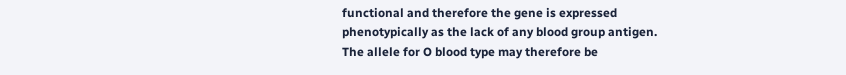functional and therefore the gene is expressed phenotypically as the lack of any blood group antigen. The allele for O blood type may therefore be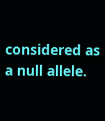considered as a null allele.